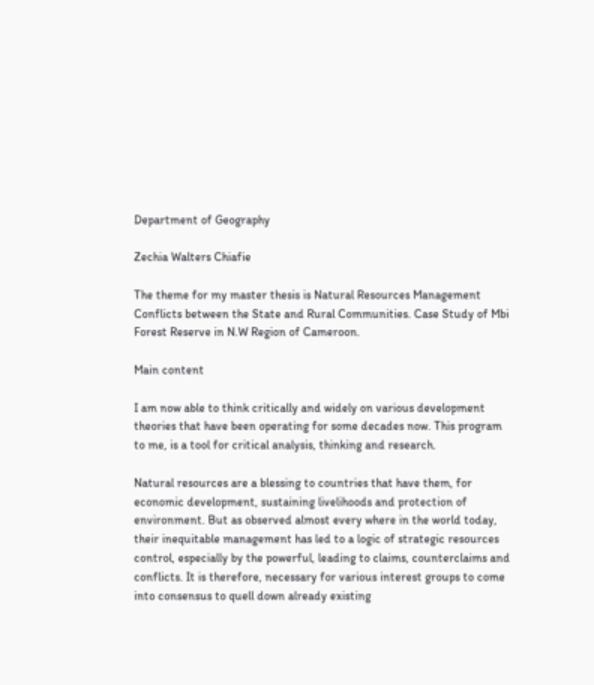Department of Geography

Zechia Walters Chiafie

The theme for my master thesis is Natural Resources Management Conflicts between the State and Rural Communities. Case Study of Mbi Forest Reserve in N.W Region of Cameroon.

Main content

I am now able to think critically and widely on various development theories that have been operating for some decades now. This program to me, is a tool for critical analysis, thinking and research.

Natural resources are a blessing to countries that have them, for economic development, sustaining livelihoods and protection of environment. But as observed almost every where in the world today, their inequitable management has led to a logic of strategic resources control, especially by the powerful, leading to claims, counterclaims and conflicts. It is therefore, necessary for various interest groups to come into consensus to quell down already existing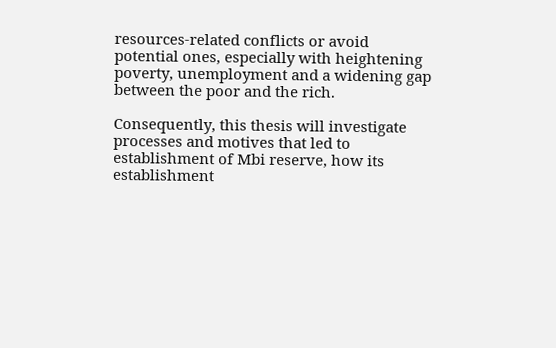resources-related conflicts or avoid potential ones, especially with heightening poverty, unemployment and a widening gap between the poor and the rich.

Consequently, this thesis will investigate processes and motives that led to establishment of Mbi reserve, how its establishment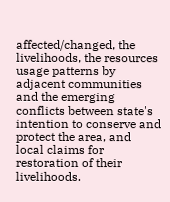affected/changed, the livelihoods, the resources usage patterns by adjacent communities and the emerging conflicts between state's intention to conserve and protect the area, and local claims for restoration of their livelihoods.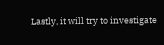Lastly, it will try to investigate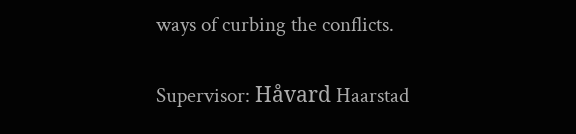ways of curbing the conflicts.

Supervisor: Håvard Haarstad